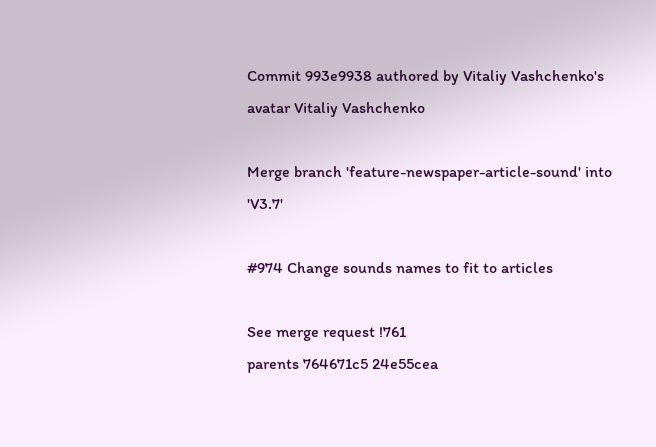Commit 993e9938 authored by Vitaliy Vashchenko's avatar Vitaliy Vashchenko

Merge branch 'feature-newspaper-article-sound' into 'V3.7'

#974 Change sounds names to fit to articles

See merge request !761
parents 764671c5 24e55cea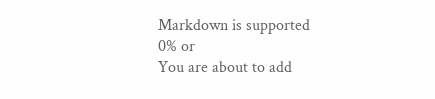Markdown is supported
0% or
You are about to add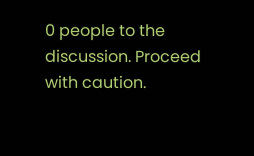0 people to the discussion. Proceed with caution.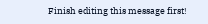Finish editing this message first!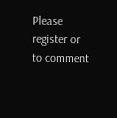Please register or to comment